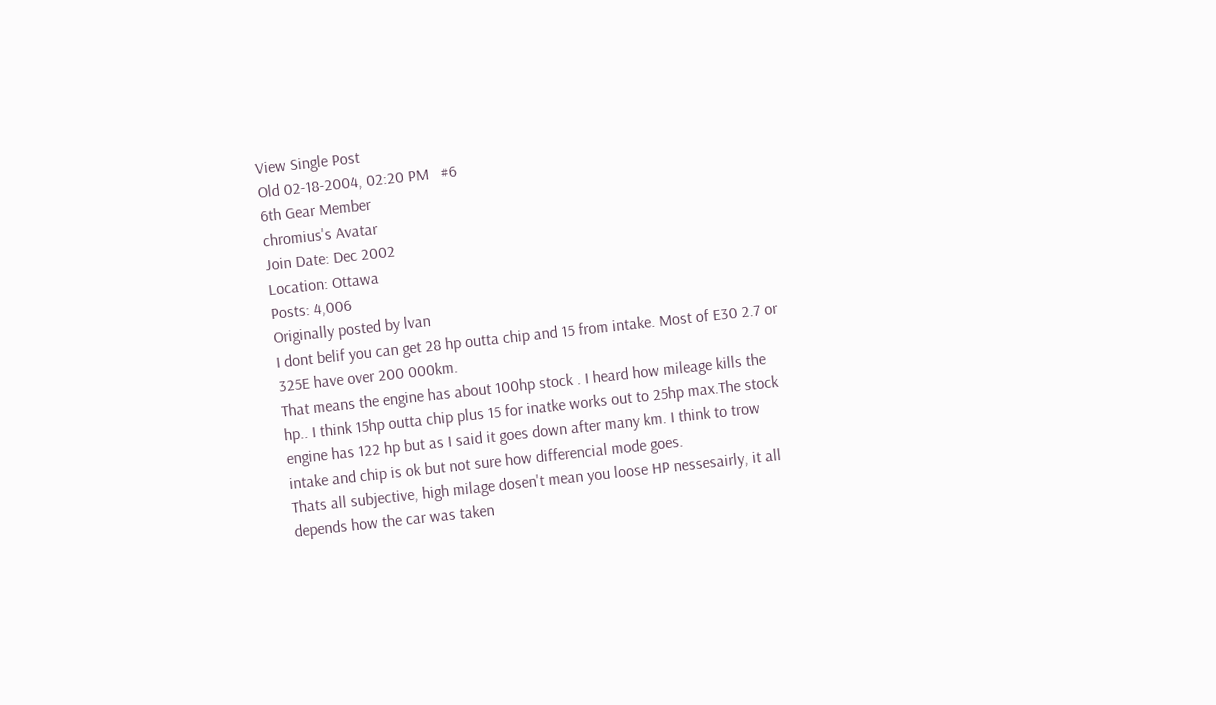View Single Post
Old 02-18-2004, 02:20 PM   #6
6th Gear Member
chromius's Avatar
Join Date: Dec 2002
Location: Ottawa
Posts: 4,006
Originally posted by lvan
I dont belif you can get 28 hp outta chip and 15 from intake. Most of E30 2.7 or 325E have over 200 000km.
That means the engine has about 100hp stock . I heard how mileage kills the hp.. I think 15hp outta chip plus 15 for inatke works out to 25hp max.The stock engine has 122 hp but as I said it goes down after many km. I think to trow intake and chip is ok but not sure how differencial mode goes.
Thats all subjective, high milage dosen't mean you loose HP nessesairly, it all depends how the car was taken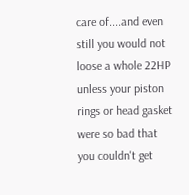care of....and even still you would not loose a whole 22HP unless your piston rings or head gasket were so bad that you couldn't get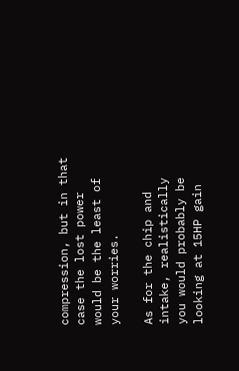compression, but in that case the lost power would be the least of your worries.

As for the chip and intake, realistically you would probably be looking at 15HP gain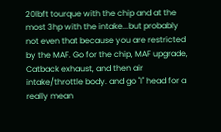20lbft tourque with the chip and at the most 3hp with the intake...but probably not even that because you are restricted by the MAF. Go for the chip, MAF upgrade, Catback exhaust, and then air intake/throttle body. and go "I" head for a really mean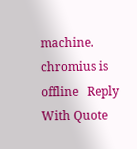machine.
chromius is offline   Reply With Quote